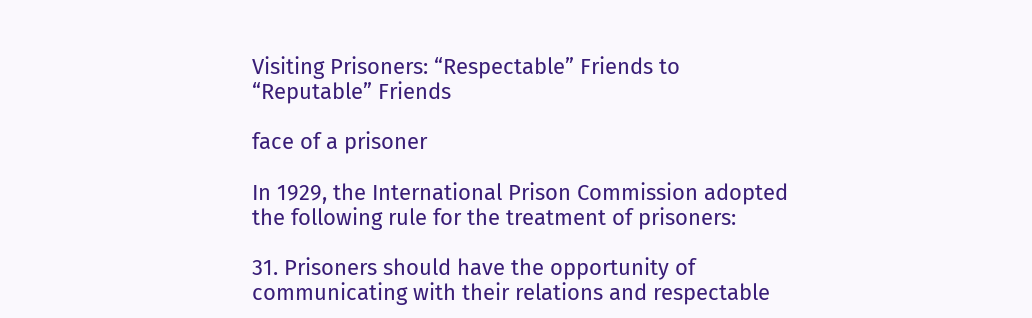Visiting Prisoners: “Respectable” Friends to “Reputable” Friends

face of a prisoner

In 1929, the International Prison Commission adopted the following rule for the treatment of prisoners:

31. Prisoners should have the opportunity of communicating with their relations and respectable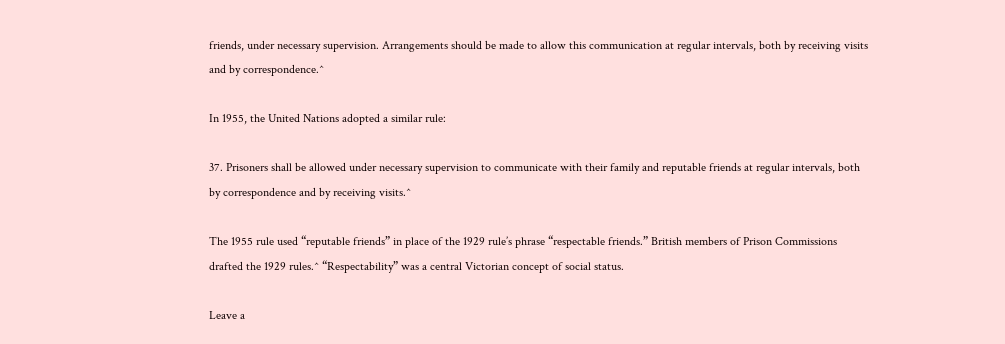friends, under necessary supervision. Arrangements should be made to allow this communication at regular intervals, both by receiving visits and by correspondence.^

In 1955, the United Nations adopted a similar rule:

37. Prisoners shall be allowed under necessary supervision to communicate with their family and reputable friends at regular intervals, both by correspondence and by receiving visits.^

The 1955 rule used “reputable friends” in place of the 1929 rule’s phrase “respectable friends.” British members of Prison Commissions drafted the 1929 rules.^ “Respectability” was a central Victorian concept of social status.

Leave a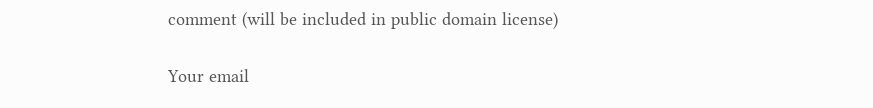comment (will be included in public domain license)

Your email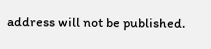address will not be published.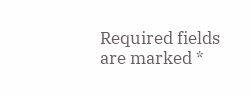Required fields are marked *